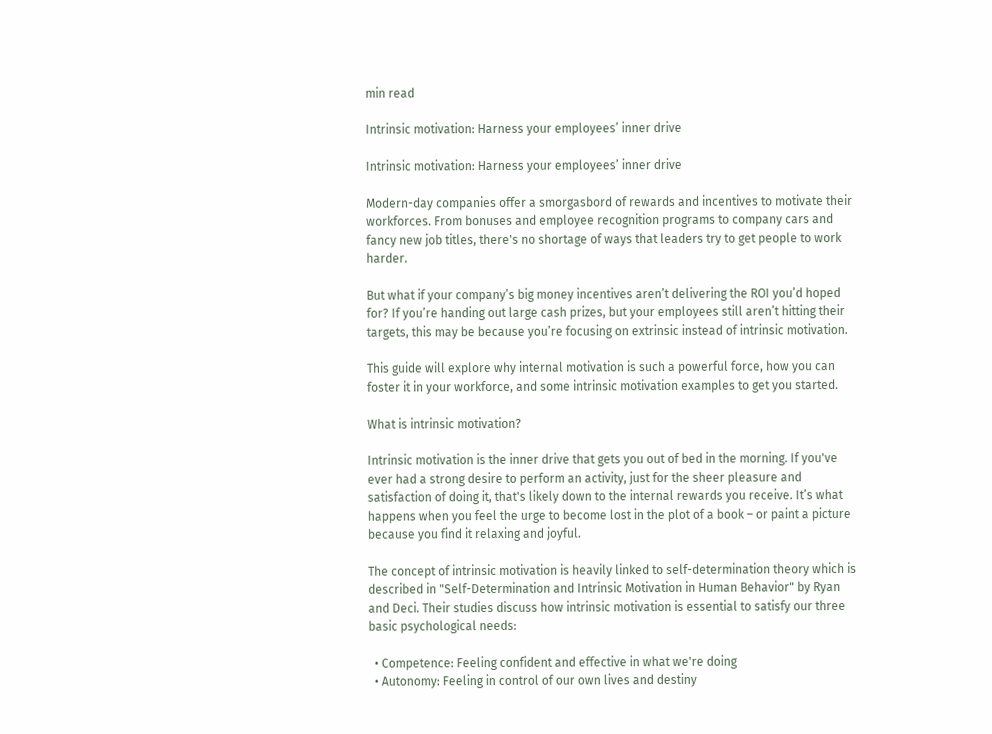min read

Intrinsic motivation: Harness your employees’ inner drive

Intrinsic motivation: Harness your employees’ inner drive

Modern-day companies offer a smorgasbord of rewards and incentives to motivate their workforces. From bonuses and employee recognition programs to company cars and fancy new job titles, there's no shortage of ways that leaders try to get people to work harder.

But what if your company’s big money incentives aren’t delivering the ROI you’d hoped for? If you’re handing out large cash prizes, but your employees still aren’t hitting their targets, this may be because you’re focusing on extrinsic instead of intrinsic motivation.

This guide will explore why internal motivation is such a powerful force, how you can foster it in your workforce, and some intrinsic motivation examples to get you started.

What is intrinsic motivation?

Intrinsic motivation is the inner drive that gets you out of bed in the morning. If you've ever had a strong desire to perform an activity, just for the sheer pleasure and satisfaction of doing it, that's likely down to the internal rewards you receive. It’s what happens when you feel the urge to become lost in the plot of a book – or paint a picture because you find it relaxing and joyful.

The concept of intrinsic motivation is heavily linked to self-determination theory which is described in "Self-Determination and Intrinsic Motivation in Human Behavior" by Ryan and Deci. Their studies discuss how intrinsic motivation is essential to satisfy our three basic psychological needs:

  • Competence: Feeling confident and effective in what we're doing
  • Autonomy: Feeling in control of our own lives and destiny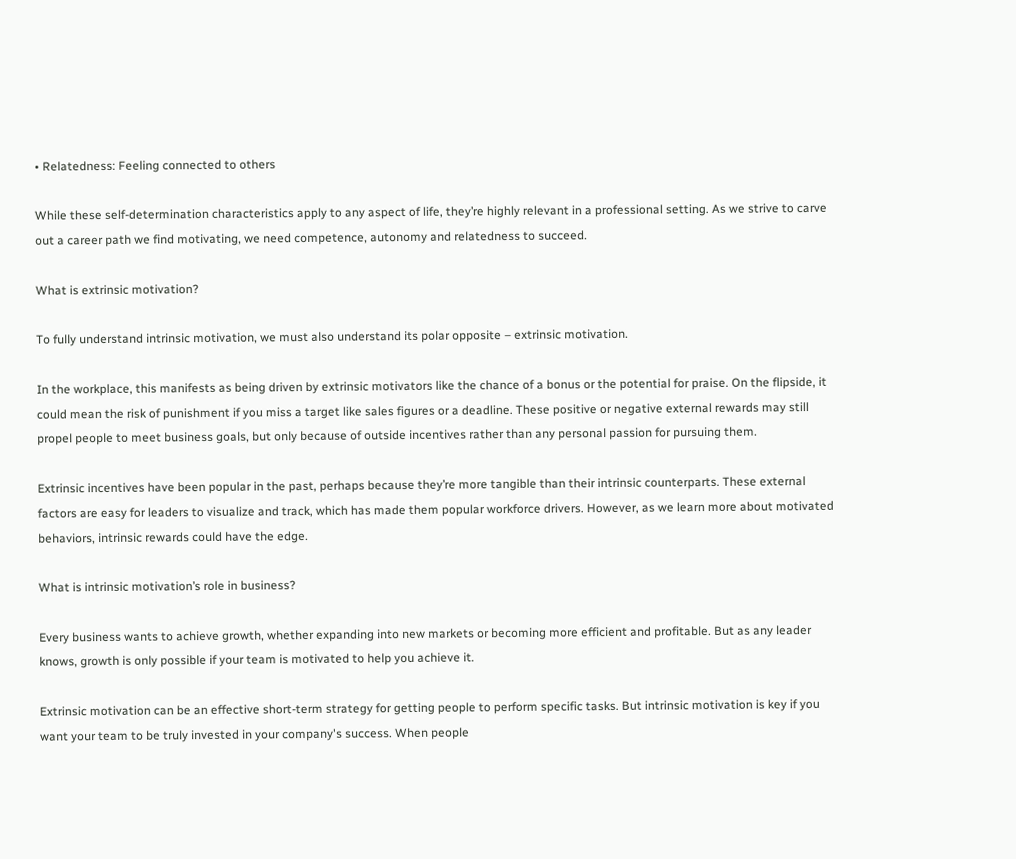• Relatedness: Feeling connected to others

While these self-determination characteristics apply to any aspect of life, they’re highly relevant in a professional setting. As we strive to carve out a career path we find motivating, we need competence, autonomy and relatedness to succeed.

What is extrinsic motivation?

To fully understand intrinsic motivation, we must also understand its polar opposite – extrinsic motivation.

In the workplace, this manifests as being driven by extrinsic motivators like the chance of a bonus or the potential for praise. On the flipside, it could mean the risk of punishment if you miss a target like sales figures or a deadline. These positive or negative external rewards may still propel people to meet business goals, but only because of outside incentives rather than any personal passion for pursuing them.

Extrinsic incentives have been popular in the past, perhaps because they’re more tangible than their intrinsic counterparts. These external factors are easy for leaders to visualize and track, which has made them popular workforce drivers. However, as we learn more about motivated behaviors, intrinsic rewards could have the edge.

What is intrinsic motivation’s role in business?

Every business wants to achieve growth, whether expanding into new markets or becoming more efficient and profitable. But as any leader knows, growth is only possible if your team is motivated to help you achieve it.

Extrinsic motivation can be an effective short-term strategy for getting people to perform specific tasks. But intrinsic motivation is key if you want your team to be truly invested in your company's success. When people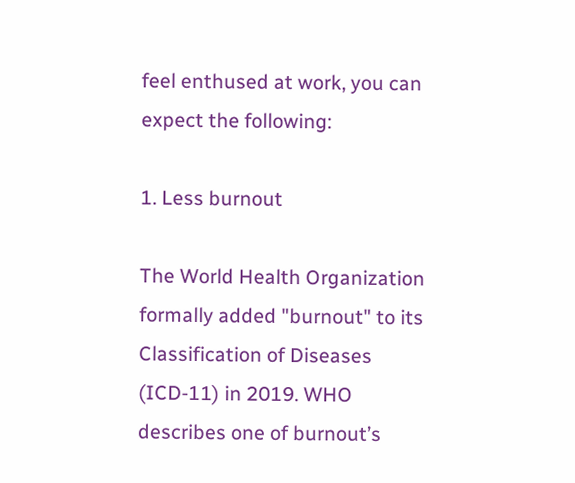feel enthused at work, you can expect the following:

1. Less burnout

The World Health Organization formally added "burnout" to its Classification of Diseases (ICD-11) in 2019. WHO describes one of burnout’s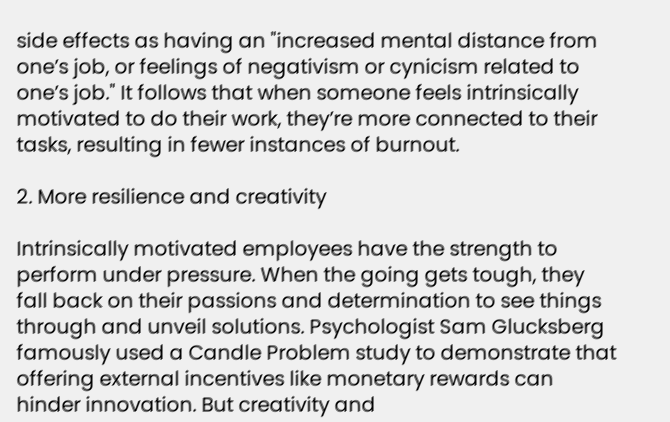side effects as having an "increased mental distance from one’s job, or feelings of negativism or cynicism related to one’s job." It follows that when someone feels intrinsically motivated to do their work, they’re more connected to their tasks, resulting in fewer instances of burnout.

2. More resilience and creativity

Intrinsically motivated employees have the strength to perform under pressure. When the going gets tough, they fall back on their passions and determination to see things through and unveil solutions. Psychologist Sam Glucksberg famously used a Candle Problem study to demonstrate that offering external incentives like monetary rewards can hinder innovation. But creativity and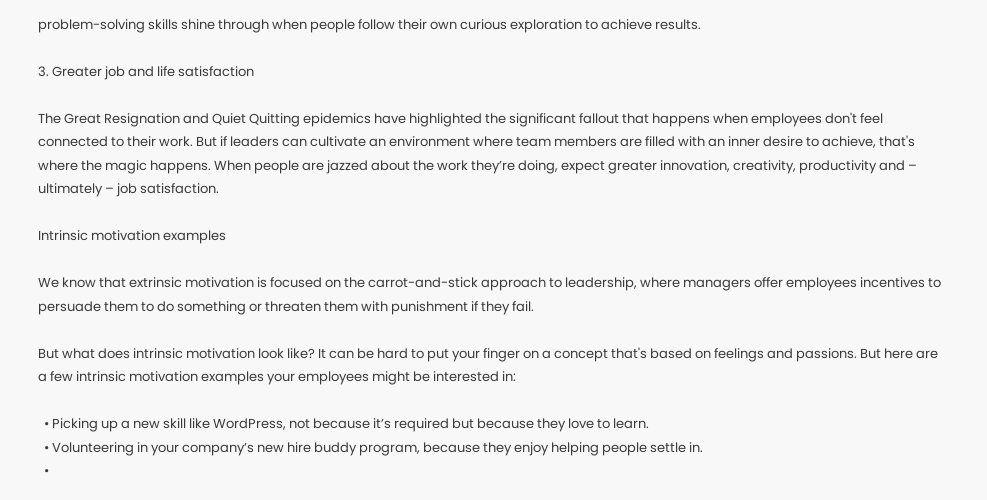problem-solving skills shine through when people follow their own curious exploration to achieve results.

3. Greater job and life satisfaction

The Great Resignation and Quiet Quitting epidemics have highlighted the significant fallout that happens when employees don't feel connected to their work. But if leaders can cultivate an environment where team members are filled with an inner desire to achieve, that's where the magic happens. When people are jazzed about the work they’re doing, expect greater innovation, creativity, productivity and – ultimately – job satisfaction.

Intrinsic motivation examples

We know that extrinsic motivation is focused on the carrot-and-stick approach to leadership, where managers offer employees incentives to persuade them to do something or threaten them with punishment if they fail.

But what does intrinsic motivation look like? It can be hard to put your finger on a concept that's based on feelings and passions. But here are a few intrinsic motivation examples your employees might be interested in:

  • Picking up a new skill like WordPress, not because it’s required but because they love to learn.
  • Volunteering in your company’s new hire buddy program, because they enjoy helping people settle in.
  •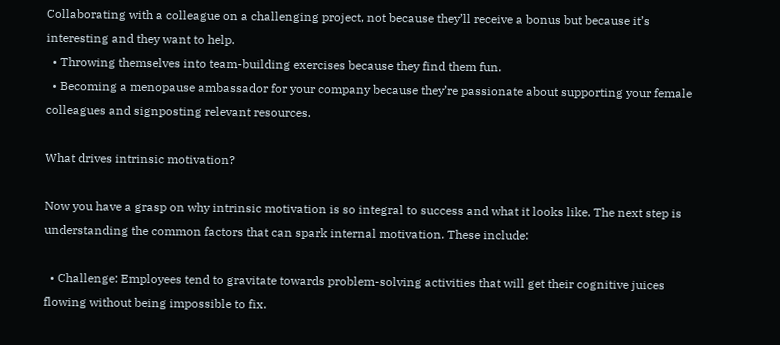Collaborating with a colleague on a challenging project, not because they’ll receive a bonus but because it’s interesting and they want to help.
  • Throwing themselves into team-building exercises because they find them fun.
  • Becoming a menopause ambassador for your company because they’re passionate about supporting your female colleagues and signposting relevant resources.

What drives intrinsic motivation?

Now you have a grasp on why intrinsic motivation is so integral to success and what it looks like. The next step is understanding the common factors that can spark internal motivation. These include:

  • Challenge: Employees tend to gravitate towards problem-solving activities that will get their cognitive juices flowing without being impossible to fix.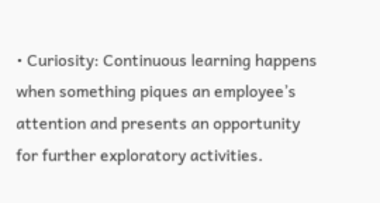• Curiosity: Continuous learning happens when something piques an employee’s attention and presents an opportunity for further exploratory activities.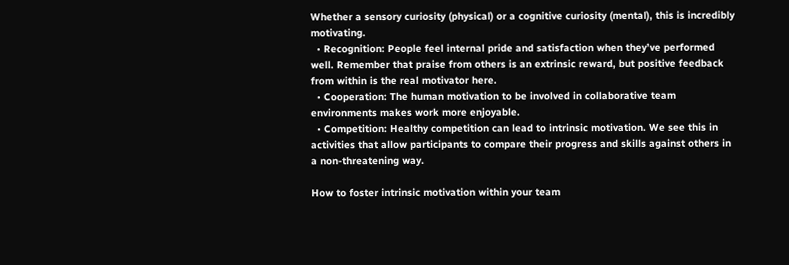Whether a sensory curiosity (physical) or a cognitive curiosity (mental), this is incredibly motivating.
  • Recognition: People feel internal pride and satisfaction when they’ve performed well. Remember that praise from others is an extrinsic reward, but positive feedback from within is the real motivator here.
  • Cooperation: The human motivation to be involved in collaborative team environments makes work more enjoyable.
  • Competition: Healthy competition can lead to intrinsic motivation. We see this in activities that allow participants to compare their progress and skills against others in a non-threatening way.

How to foster intrinsic motivation within your team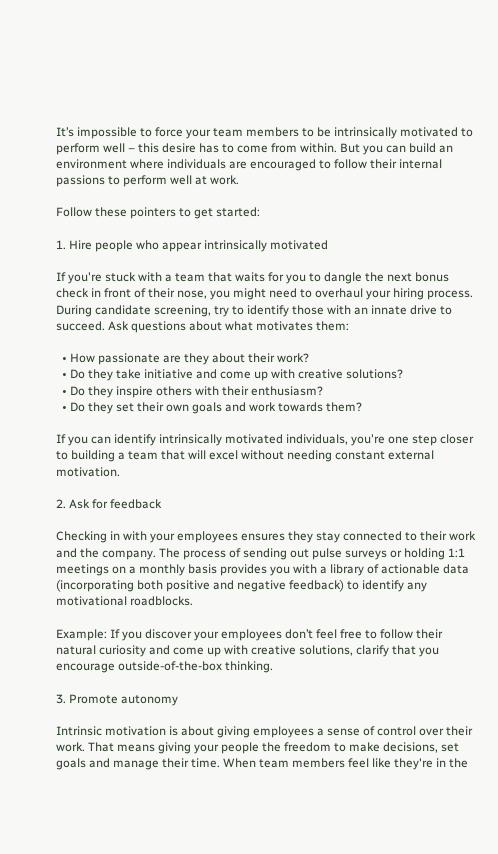It’s impossible to force your team members to be intrinsically motivated to perform well – this desire has to come from within. But you can build an environment where individuals are encouraged to follow their internal passions to perform well at work.

Follow these pointers to get started:

1. Hire people who appear intrinsically motivated

If you're stuck with a team that waits for you to dangle the next bonus check in front of their nose, you might need to overhaul your hiring process. During candidate screening, try to identify those with an innate drive to succeed. Ask questions about what motivates them:

  • How passionate are they about their work?
  • Do they take initiative and come up with creative solutions?
  • Do they inspire others with their enthusiasm?
  • Do they set their own goals and work towards them?

If you can identify intrinsically motivated individuals, you're one step closer to building a team that will excel without needing constant external motivation.

2. Ask for feedback

Checking in with your employees ensures they stay connected to their work and the company. The process of sending out pulse surveys or holding 1:1 meetings on a monthly basis provides you with a library of actionable data (incorporating both positive and negative feedback) to identify any motivational roadblocks.

Example: If you discover your employees don’t feel free to follow their natural curiosity and come up with creative solutions, clarify that you encourage outside-of-the-box thinking.

3. Promote autonomy

Intrinsic motivation is about giving employees a sense of control over their work. That means giving your people the freedom to make decisions, set goals and manage their time. When team members feel like they're in the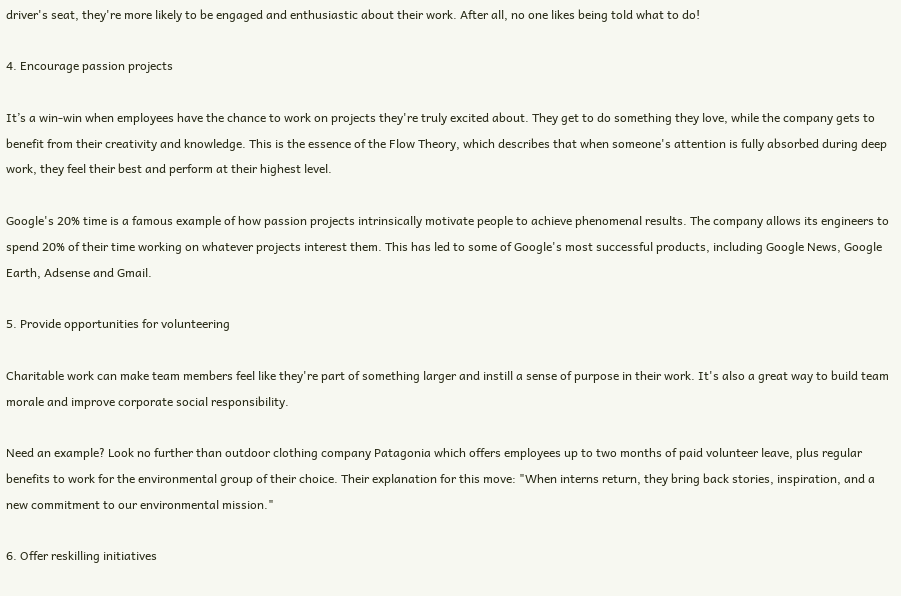driver's seat, they're more likely to be engaged and enthusiastic about their work. After all, no one likes being told what to do!

4. Encourage passion projects

It’s a win-win when employees have the chance to work on projects they're truly excited about. They get to do something they love, while the company gets to benefit from their creativity and knowledge. This is the essence of the Flow Theory, which describes that when someone's attention is fully absorbed during deep work, they feel their best and perform at their highest level.

Google's 20% time is a famous example of how passion projects intrinsically motivate people to achieve phenomenal results. The company allows its engineers to spend 20% of their time working on whatever projects interest them. This has led to some of Google's most successful products, including Google News, Google Earth, Adsense and Gmail.

5. Provide opportunities for volunteering

Charitable work can make team members feel like they're part of something larger and instill a sense of purpose in their work. It's also a great way to build team morale and improve corporate social responsibility.

Need an example? Look no further than outdoor clothing company Patagonia which offers employees up to two months of paid volunteer leave, plus regular benefits to work for the environmental group of their choice. Their explanation for this move: "When interns return, they bring back stories, inspiration, and a new commitment to our environmental mission."

6. Offer reskilling initiatives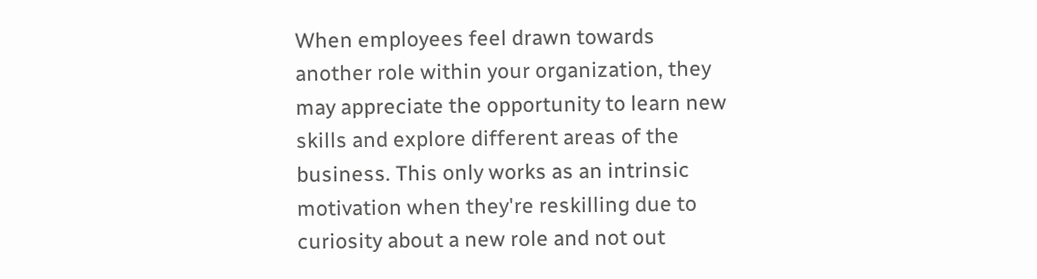When employees feel drawn towards another role within your organization, they may appreciate the opportunity to learn new skills and explore different areas of the business. This only works as an intrinsic motivation when they're reskilling due to curiosity about a new role and not out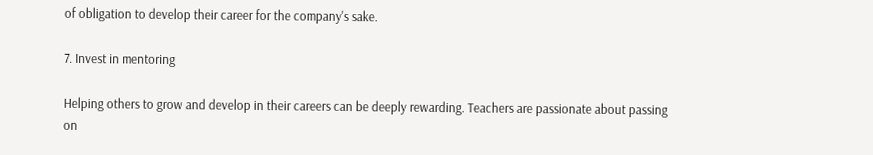of obligation to develop their career for the company's sake.

7. Invest in mentoring

Helping others to grow and develop in their careers can be deeply rewarding. Teachers are passionate about passing on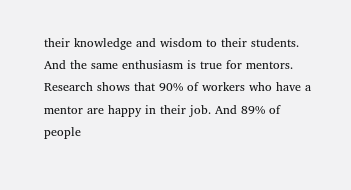their knowledge and wisdom to their students. And the same enthusiasm is true for mentors. Research shows that 90% of workers who have a mentor are happy in their job. And 89% of people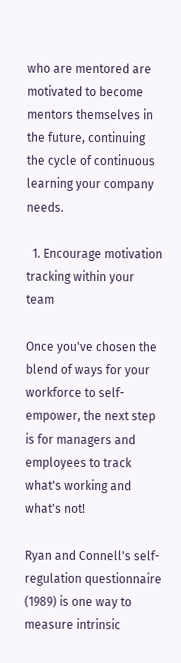who are mentored are motivated to become mentors themselves in the future, continuing the cycle of continuous learning your company needs.

  1. Encourage motivation tracking within your team

Once you've chosen the blend of ways for your workforce to self-empower, the next step is for managers and employees to track what's working and what's not!

Ryan and Connell's self-regulation questionnaire (1989) is one way to measure intrinsic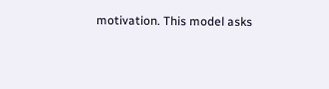motivation. This model asks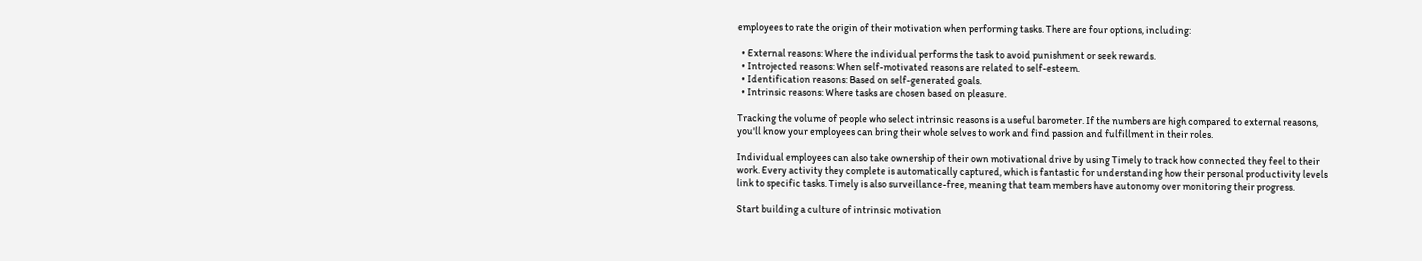employees to rate the origin of their motivation when performing tasks. There are four options, including:

  • External reasons: Where the individual performs the task to avoid punishment or seek rewards.
  • Introjected reasons: When self-motivated reasons are related to self-esteem.
  • Identification reasons: Based on self-generated goals.
  • Intrinsic reasons: Where tasks are chosen based on pleasure.

Tracking the volume of people who select intrinsic reasons is a useful barometer. If the numbers are high compared to external reasons, you'll know your employees can bring their whole selves to work and find passion and fulfillment in their roles.

Individual employees can also take ownership of their own motivational drive by using Timely to track how connected they feel to their work. Every activity they complete is automatically captured, which is fantastic for understanding how their personal productivity levels link to specific tasks. Timely is also surveillance-free, meaning that team members have autonomy over monitoring their progress.

Start building a culture of intrinsic motivation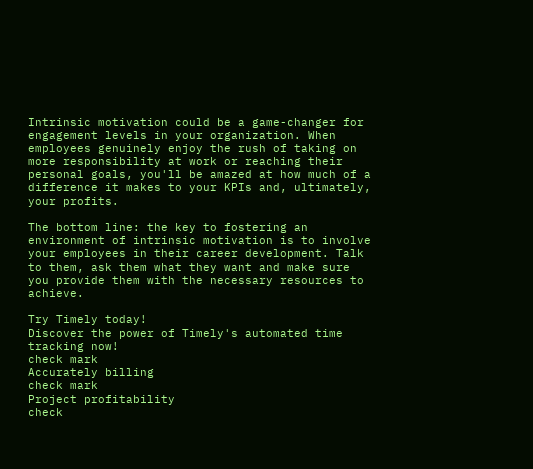Intrinsic motivation could be a game-changer for engagement levels in your organization. When employees genuinely enjoy the rush of taking on more responsibility at work or reaching their personal goals, you'll be amazed at how much of a difference it makes to your KPIs and, ultimately, your profits.

The bottom line: the key to fostering an environment of intrinsic motivation is to involve your employees in their career development. Talk to them, ask them what they want and make sure you provide them with the necessary resources to achieve.

Try Timely today!
Discover the power of Timely's automated time tracking now!
check mark
Accurately billing
check mark
Project profitability
check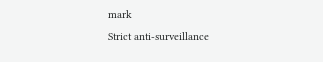mark
Strict anti-surveillance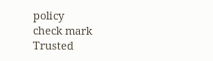policy
check mark
Trusted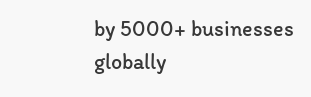by 5000+ businesses globally